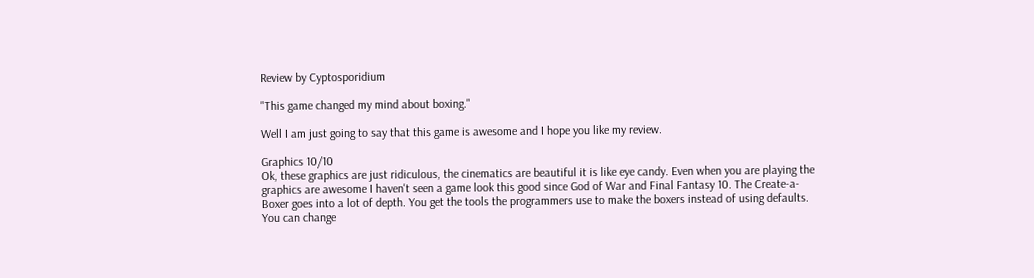Review by Cyptosporidium

"This game changed my mind about boxing."

Well I am just going to say that this game is awesome and I hope you like my review.

Graphics 10/10
Ok, these graphics are just ridiculous, the cinematics are beautiful it is like eye candy. Even when you are playing the graphics are awesome I haven't seen a game look this good since God of War and Final Fantasy 10. The Create-a-Boxer goes into a lot of depth. You get the tools the programmers use to make the boxers instead of using defaults. You can change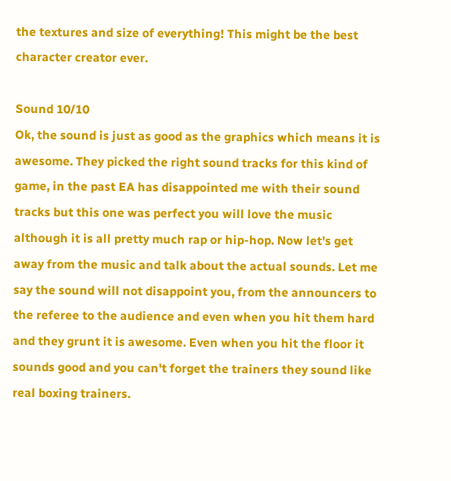the textures and size of everything! This might be the best character creator ever.

Sound 10/10
Ok, the sound is just as good as the graphics which means it is awesome. They picked the right sound tracks for this kind of game, in the past EA has disappointed me with their sound tracks but this one was perfect you will love the music although it is all pretty much rap or hip-hop. Now let's get away from the music and talk about the actual sounds. Let me say the sound will not disappoint you, from the announcers to the referee to the audience and even when you hit them hard and they grunt it is awesome. Even when you hit the floor it sounds good and you can't forget the trainers they sound like real boxing trainers.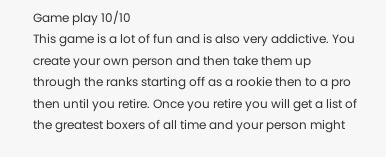Game play 10/10
This game is a lot of fun and is also very addictive. You create your own person and then take them up through the ranks starting off as a rookie then to a pro then until you retire. Once you retire you will get a list of the greatest boxers of all time and your person might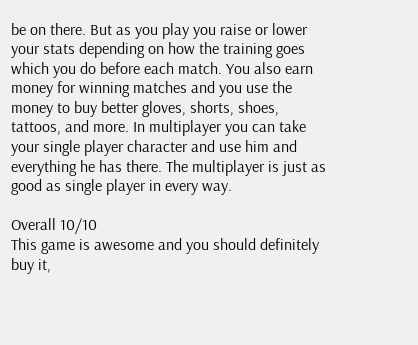be on there. But as you play you raise or lower your stats depending on how the training goes which you do before each match. You also earn money for winning matches and you use the money to buy better gloves, shorts, shoes, tattoos, and more. In multiplayer you can take your single player character and use him and everything he has there. The multiplayer is just as good as single player in every way.

Overall 10/10
This game is awesome and you should definitely buy it,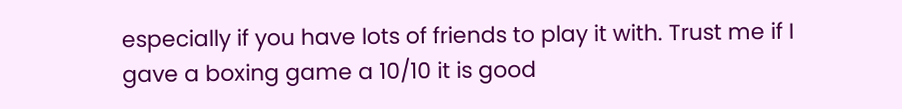especially if you have lots of friends to play it with. Trust me if I gave a boxing game a 10/10 it is good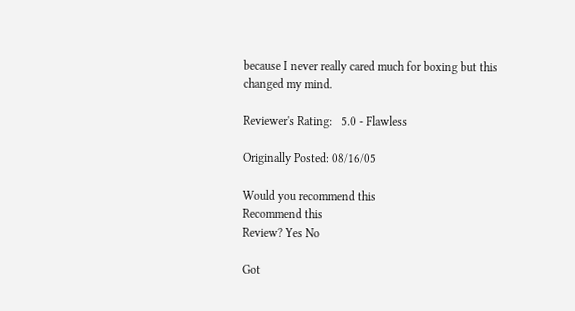because I never really cared much for boxing but this changed my mind.

Reviewer's Rating:   5.0 - Flawless

Originally Posted: 08/16/05

Would you recommend this
Recommend this
Review? Yes No

Got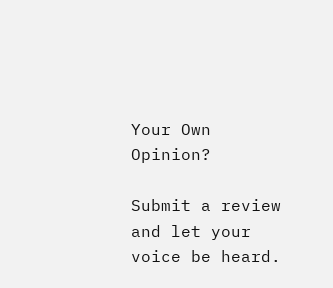Your Own Opinion?

Submit a review and let your voice be heard.